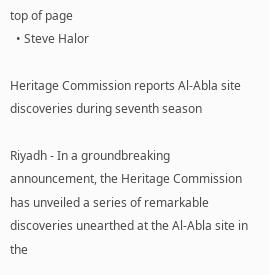top of page
  • Steve Halor

Heritage Commission reports Al-Abla site discoveries during seventh season

Riyadh - In a groundbreaking announcement, the Heritage Commission has unveiled a series of remarkable discoveries unearthed at the Al-Abla site in the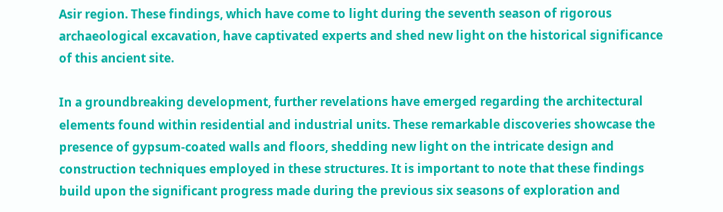Asir region. These findings, which have come to light during the seventh season of rigorous archaeological excavation, have captivated experts and shed new light on the historical significance of this ancient site.

In a groundbreaking development, further revelations have emerged regarding the architectural elements found within residential and industrial units. These remarkable discoveries showcase the presence of gypsum-coated walls and floors, shedding new light on the intricate design and construction techniques employed in these structures. It is important to note that these findings build upon the significant progress made during the previous six seasons of exploration and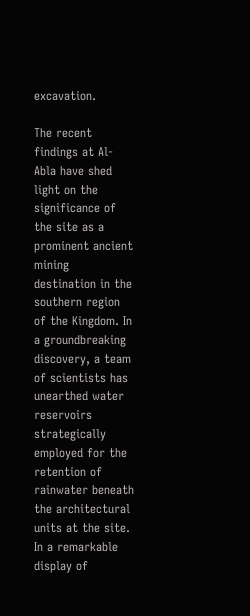excavation.

The recent findings at Al-Abla have shed light on the significance of the site as a prominent ancient mining destination in the southern region of the Kingdom. In a groundbreaking discovery, a team of scientists has unearthed water reservoirs strategically employed for the retention of rainwater beneath the architectural units at the site. In a remarkable display of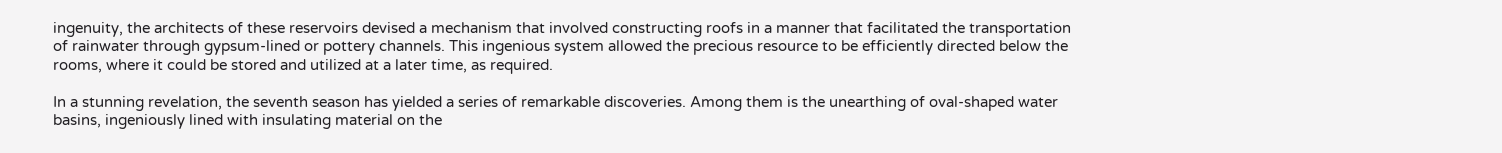ingenuity, the architects of these reservoirs devised a mechanism that involved constructing roofs in a manner that facilitated the transportation of rainwater through gypsum-lined or pottery channels. This ingenious system allowed the precious resource to be efficiently directed below the rooms, where it could be stored and utilized at a later time, as required.

In a stunning revelation, the seventh season has yielded a series of remarkable discoveries. Among them is the unearthing of oval-shaped water basins, ingeniously lined with insulating material on the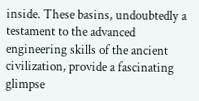inside. These basins, undoubtedly a testament to the advanced engineering skills of the ancient civilization, provide a fascinating glimpse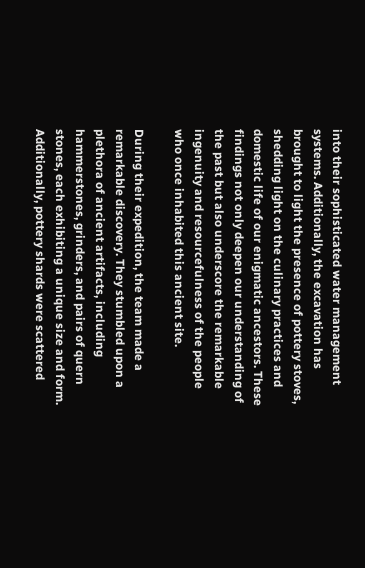into their sophisticated water management systems. Additionally, the excavation has brought to light the presence of pottery stoves, shedding light on the culinary practices and domestic life of our enigmatic ancestors. These findings not only deepen our understanding of the past but also underscore the remarkable ingenuity and resourcefulness of the people who once inhabited this ancient site.

During their expedition, the team made a remarkable discovery. They stumbled upon a plethora of ancient artifacts, including hammerstones, grinders, and pairs of quern stones, each exhibiting a unique size and form. Additionally, pottery shards were scattered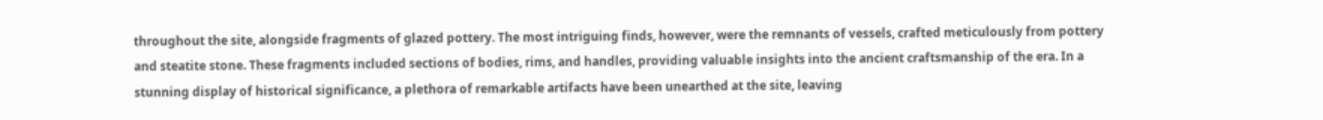throughout the site, alongside fragments of glazed pottery. The most intriguing finds, however, were the remnants of vessels, crafted meticulously from pottery and steatite stone. These fragments included sections of bodies, rims, and handles, providing valuable insights into the ancient craftsmanship of the era. In a stunning display of historical significance, a plethora of remarkable artifacts have been unearthed at the site, leaving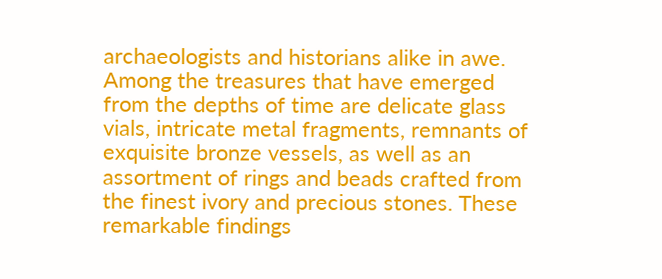archaeologists and historians alike in awe. Among the treasures that have emerged from the depths of time are delicate glass vials, intricate metal fragments, remnants of exquisite bronze vessels, as well as an assortment of rings and beads crafted from the finest ivory and precious stones. These remarkable findings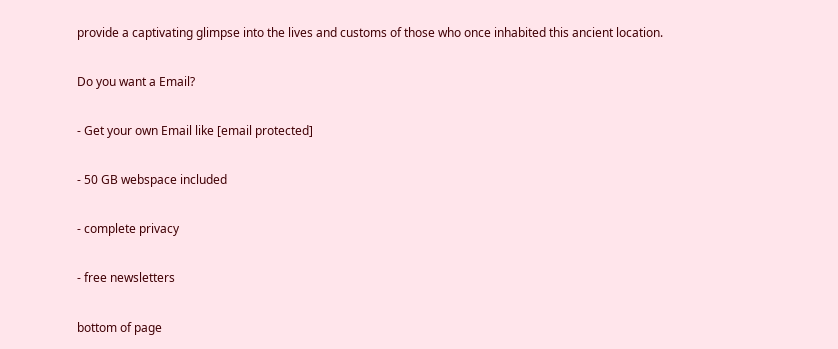provide a captivating glimpse into the lives and customs of those who once inhabited this ancient location.

Do you want a Email?

- Get your own Email like [email protected]

- 50 GB webspace included

- complete privacy

- free newsletters

bottom of page